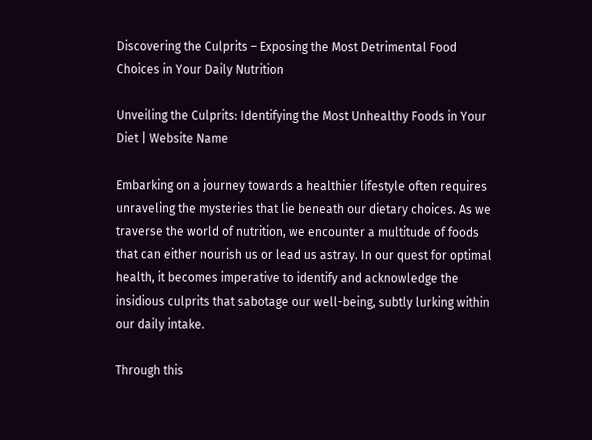Discovering the Culprits – Exposing the Most Detrimental Food Choices in Your Daily Nutrition

Unveiling the Culprits: Identifying the Most Unhealthy Foods in Your Diet | Website Name

Embarking on a journey towards a healthier lifestyle often requires unraveling the mysteries that lie beneath our dietary choices. As we traverse the world of nutrition, we encounter a multitude of foods that can either nourish us or lead us astray. In our quest for optimal health, it becomes imperative to identify and acknowledge the insidious culprits that sabotage our well-being, subtly lurking within our daily intake.

Through this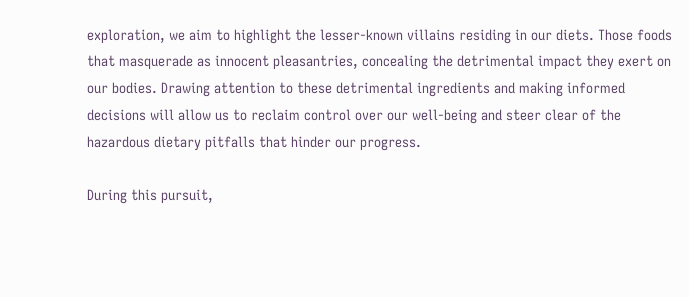exploration, we aim to highlight the lesser-known villains residing in our diets. Those foods that masquerade as innocent pleasantries, concealing the detrimental impact they exert on our bodies. Drawing attention to these detrimental ingredients and making informed decisions will allow us to reclaim control over our well-being and steer clear of the hazardous dietary pitfalls that hinder our progress.

During this pursuit,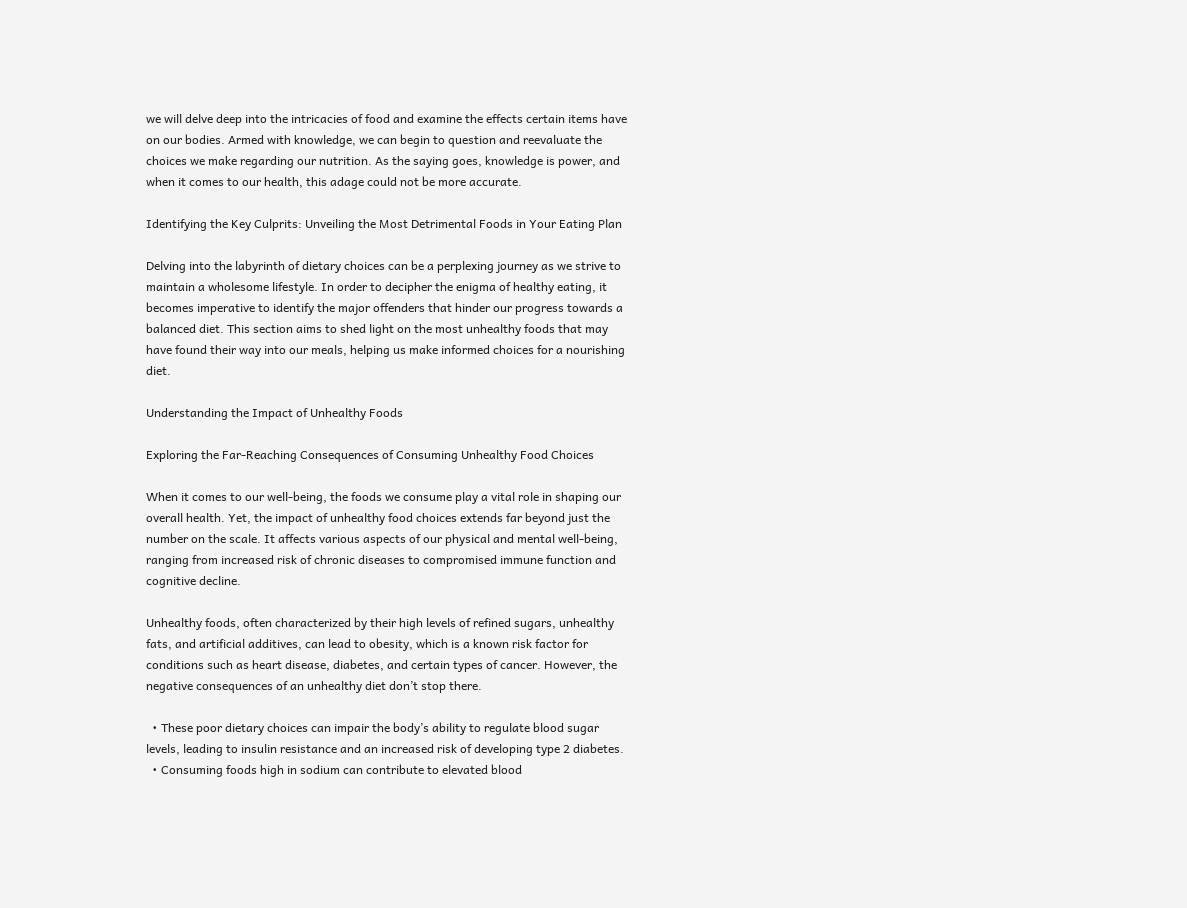we will delve deep into the intricacies of food and examine the effects certain items have on our bodies. Armed with knowledge, we can begin to question and reevaluate the choices we make regarding our nutrition. As the saying goes, knowledge is power, and when it comes to our health, this adage could not be more accurate.

Identifying the Key Culprits: Unveiling the Most Detrimental Foods in Your Eating Plan

Delving into the labyrinth of dietary choices can be a perplexing journey as we strive to maintain a wholesome lifestyle. In order to decipher the enigma of healthy eating, it becomes imperative to identify the major offenders that hinder our progress towards a balanced diet. This section aims to shed light on the most unhealthy foods that may have found their way into our meals, helping us make informed choices for a nourishing diet.

Understanding the Impact of Unhealthy Foods

Exploring the Far-Reaching Consequences of Consuming Unhealthy Food Choices

When it comes to our well-being, the foods we consume play a vital role in shaping our overall health. Yet, the impact of unhealthy food choices extends far beyond just the number on the scale. It affects various aspects of our physical and mental well-being, ranging from increased risk of chronic diseases to compromised immune function and cognitive decline.

Unhealthy foods, often characterized by their high levels of refined sugars, unhealthy fats, and artificial additives, can lead to obesity, which is a known risk factor for conditions such as heart disease, diabetes, and certain types of cancer. However, the negative consequences of an unhealthy diet don’t stop there.

  • These poor dietary choices can impair the body’s ability to regulate blood sugar levels, leading to insulin resistance and an increased risk of developing type 2 diabetes.
  • Consuming foods high in sodium can contribute to elevated blood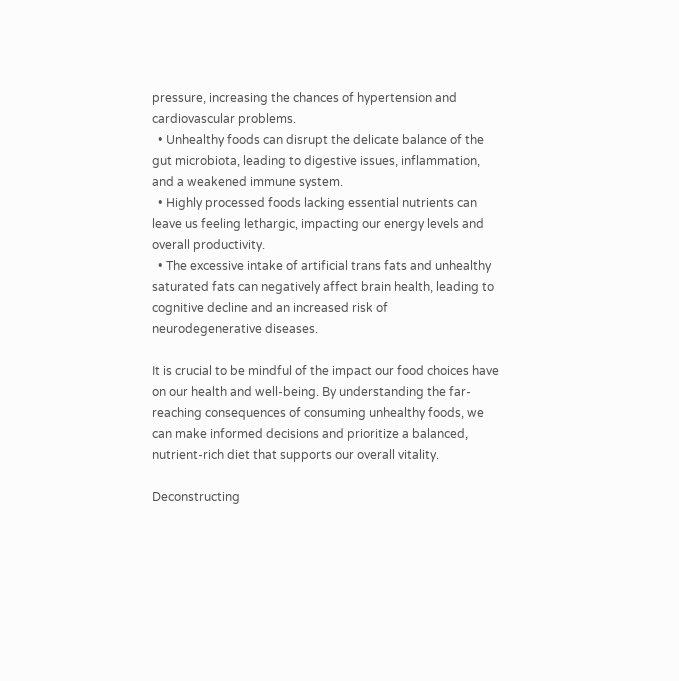pressure, increasing the chances of hypertension and cardiovascular problems.
  • Unhealthy foods can disrupt the delicate balance of the gut microbiota, leading to digestive issues, inflammation, and a weakened immune system.
  • Highly processed foods lacking essential nutrients can leave us feeling lethargic, impacting our energy levels and overall productivity.
  • The excessive intake of artificial trans fats and unhealthy saturated fats can negatively affect brain health, leading to cognitive decline and an increased risk of neurodegenerative diseases.

It is crucial to be mindful of the impact our food choices have on our health and well-being. By understanding the far-reaching consequences of consuming unhealthy foods, we can make informed decisions and prioritize a balanced, nutrient-rich diet that supports our overall vitality.

Deconstructing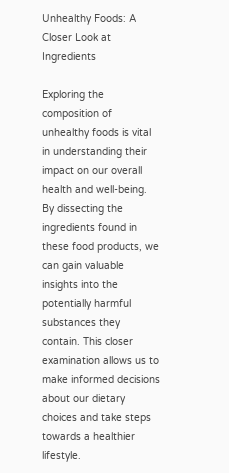Unhealthy Foods: A Closer Look at Ingredients

Exploring the composition of unhealthy foods is vital in understanding their impact on our overall health and well-being. By dissecting the ingredients found in these food products, we can gain valuable insights into the potentially harmful substances they contain. This closer examination allows us to make informed decisions about our dietary choices and take steps towards a healthier lifestyle.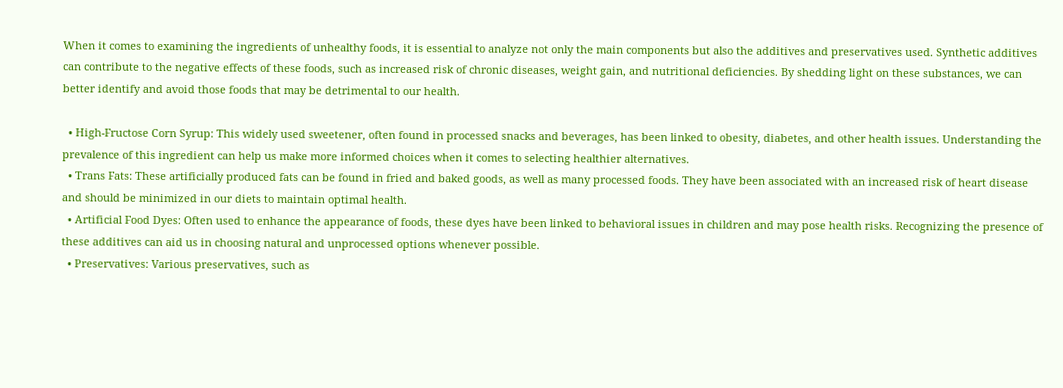When it comes to examining the ingredients of unhealthy foods, it is essential to analyze not only the main components but also the additives and preservatives used. Synthetic additives can contribute to the negative effects of these foods, such as increased risk of chronic diseases, weight gain, and nutritional deficiencies. By shedding light on these substances, we can better identify and avoid those foods that may be detrimental to our health.

  • High-Fructose Corn Syrup: This widely used sweetener, often found in processed snacks and beverages, has been linked to obesity, diabetes, and other health issues. Understanding the prevalence of this ingredient can help us make more informed choices when it comes to selecting healthier alternatives.
  • Trans Fats: These artificially produced fats can be found in fried and baked goods, as well as many processed foods. They have been associated with an increased risk of heart disease and should be minimized in our diets to maintain optimal health.
  • Artificial Food Dyes: Often used to enhance the appearance of foods, these dyes have been linked to behavioral issues in children and may pose health risks. Recognizing the presence of these additives can aid us in choosing natural and unprocessed options whenever possible.
  • Preservatives: Various preservatives, such as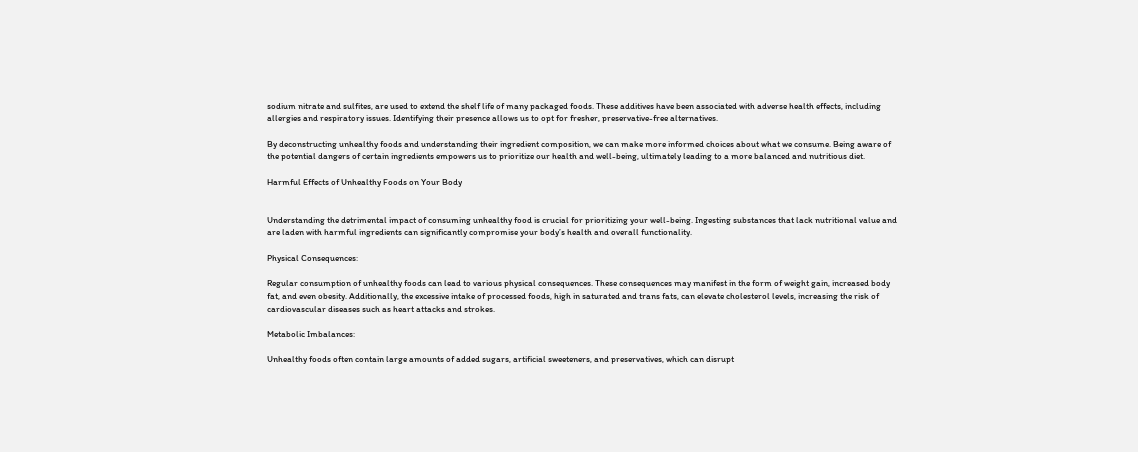sodium nitrate and sulfites, are used to extend the shelf life of many packaged foods. These additives have been associated with adverse health effects, including allergies and respiratory issues. Identifying their presence allows us to opt for fresher, preservative-free alternatives.

By deconstructing unhealthy foods and understanding their ingredient composition, we can make more informed choices about what we consume. Being aware of the potential dangers of certain ingredients empowers us to prioritize our health and well-being, ultimately leading to a more balanced and nutritious diet.

Harmful Effects of Unhealthy Foods on Your Body


Understanding the detrimental impact of consuming unhealthy food is crucial for prioritizing your well-being. Ingesting substances that lack nutritional value and are laden with harmful ingredients can significantly compromise your body’s health and overall functionality.

Physical Consequences:

Regular consumption of unhealthy foods can lead to various physical consequences. These consequences may manifest in the form of weight gain, increased body fat, and even obesity. Additionally, the excessive intake of processed foods, high in saturated and trans fats, can elevate cholesterol levels, increasing the risk of cardiovascular diseases such as heart attacks and strokes.

Metabolic Imbalances:

Unhealthy foods often contain large amounts of added sugars, artificial sweeteners, and preservatives, which can disrupt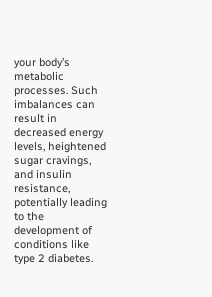your body’s metabolic processes. Such imbalances can result in decreased energy levels, heightened sugar cravings, and insulin resistance, potentially leading to the development of conditions like type 2 diabetes.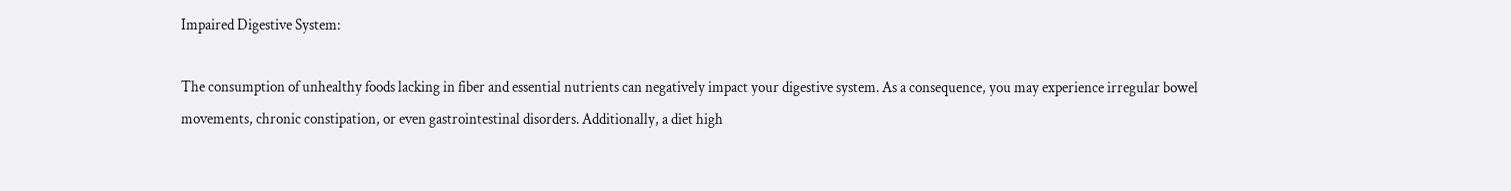Impaired Digestive System:

The consumption of unhealthy foods lacking in fiber and essential nutrients can negatively impact your digestive system. As a consequence, you may experience irregular bowel movements, chronic constipation, or even gastrointestinal disorders. Additionally, a diet high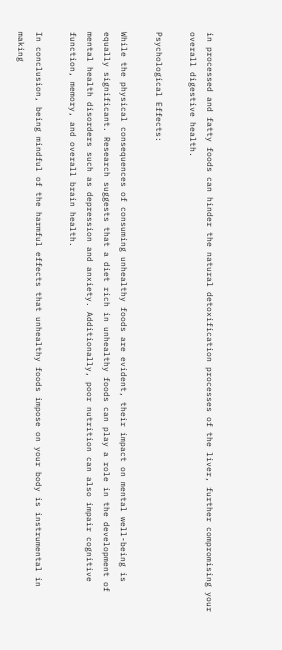in processed and fatty foods can hinder the natural detoxification processes of the liver, further compromising your overall digestive health.

Psychological Effects:

While the physical consequences of consuming unhealthy foods are evident, their impact on mental well-being is equally significant. Research suggests that a diet rich in unhealthy foods can play a role in the development of mental health disorders such as depression and anxiety. Additionally, poor nutrition can also impair cognitive function, memory, and overall brain health.

In conclusion, being mindful of the harmful effects that unhealthy foods impose on your body is instrumental in making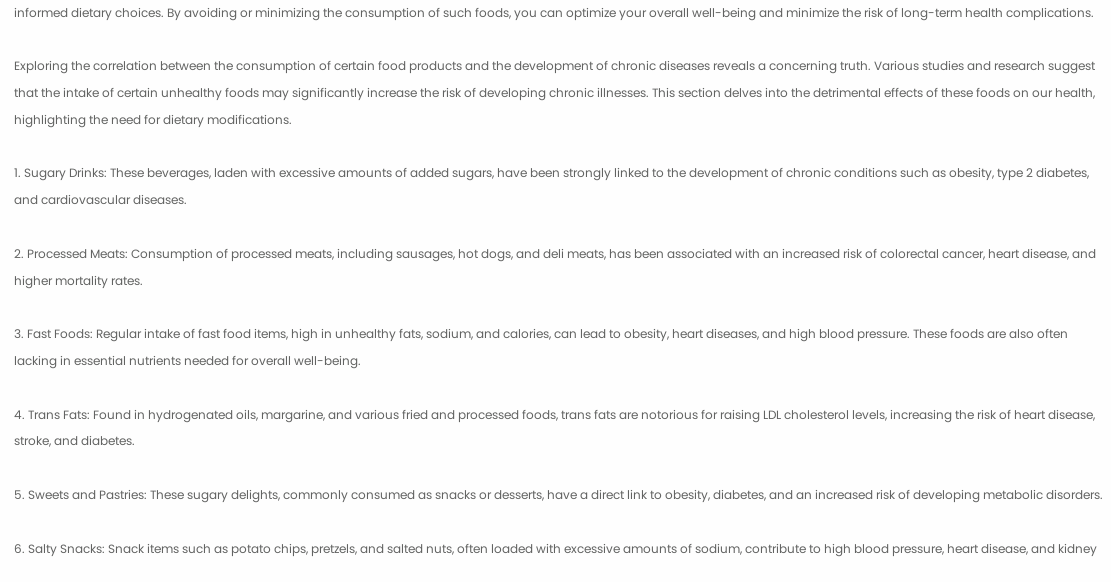informed dietary choices. By avoiding or minimizing the consumption of such foods, you can optimize your overall well-being and minimize the risk of long-term health complications.

Exploring the correlation between the consumption of certain food products and the development of chronic diseases reveals a concerning truth. Various studies and research suggest that the intake of certain unhealthy foods may significantly increase the risk of developing chronic illnesses. This section delves into the detrimental effects of these foods on our health, highlighting the need for dietary modifications.

1. Sugary Drinks: These beverages, laden with excessive amounts of added sugars, have been strongly linked to the development of chronic conditions such as obesity, type 2 diabetes, and cardiovascular diseases.

2. Processed Meats: Consumption of processed meats, including sausages, hot dogs, and deli meats, has been associated with an increased risk of colorectal cancer, heart disease, and higher mortality rates.

3. Fast Foods: Regular intake of fast food items, high in unhealthy fats, sodium, and calories, can lead to obesity, heart diseases, and high blood pressure. These foods are also often lacking in essential nutrients needed for overall well-being.

4. Trans Fats: Found in hydrogenated oils, margarine, and various fried and processed foods, trans fats are notorious for raising LDL cholesterol levels, increasing the risk of heart disease, stroke, and diabetes.

5. Sweets and Pastries: These sugary delights, commonly consumed as snacks or desserts, have a direct link to obesity, diabetes, and an increased risk of developing metabolic disorders.

6. Salty Snacks: Snack items such as potato chips, pretzels, and salted nuts, often loaded with excessive amounts of sodium, contribute to high blood pressure, heart disease, and kidney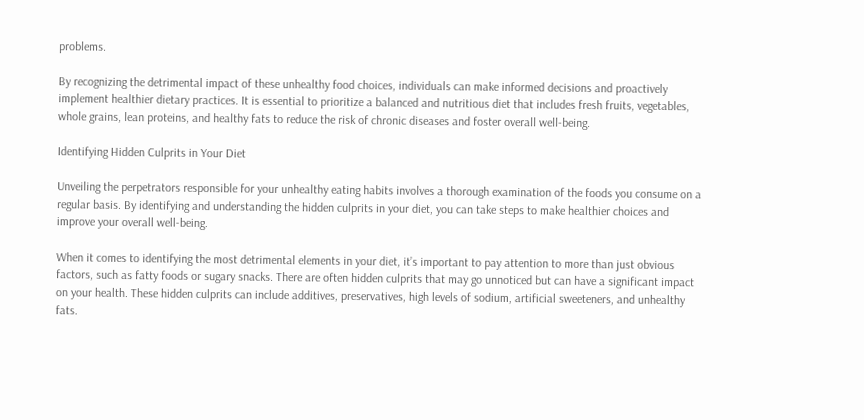problems.

By recognizing the detrimental impact of these unhealthy food choices, individuals can make informed decisions and proactively implement healthier dietary practices. It is essential to prioritize a balanced and nutritious diet that includes fresh fruits, vegetables, whole grains, lean proteins, and healthy fats to reduce the risk of chronic diseases and foster overall well-being.

Identifying Hidden Culprits in Your Diet

Unveiling the perpetrators responsible for your unhealthy eating habits involves a thorough examination of the foods you consume on a regular basis. By identifying and understanding the hidden culprits in your diet, you can take steps to make healthier choices and improve your overall well-being.

When it comes to identifying the most detrimental elements in your diet, it’s important to pay attention to more than just obvious factors, such as fatty foods or sugary snacks. There are often hidden culprits that may go unnoticed but can have a significant impact on your health. These hidden culprits can include additives, preservatives, high levels of sodium, artificial sweeteners, and unhealthy fats.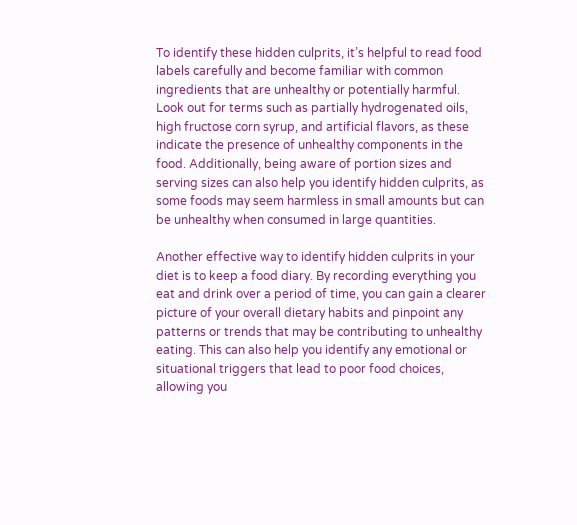To identify these hidden culprits, it’s helpful to read food labels carefully and become familiar with common ingredients that are unhealthy or potentially harmful. Look out for terms such as partially hydrogenated oils, high fructose corn syrup, and artificial flavors, as these indicate the presence of unhealthy components in the food. Additionally, being aware of portion sizes and serving sizes can also help you identify hidden culprits, as some foods may seem harmless in small amounts but can be unhealthy when consumed in large quantities.

Another effective way to identify hidden culprits in your diet is to keep a food diary. By recording everything you eat and drink over a period of time, you can gain a clearer picture of your overall dietary habits and pinpoint any patterns or trends that may be contributing to unhealthy eating. This can also help you identify any emotional or situational triggers that lead to poor food choices, allowing you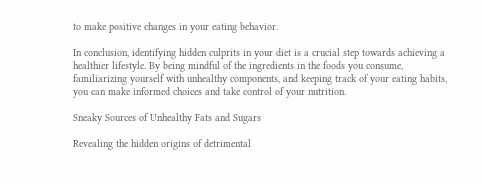to make positive changes in your eating behavior.

In conclusion, identifying hidden culprits in your diet is a crucial step towards achieving a healthier lifestyle. By being mindful of the ingredients in the foods you consume, familiarizing yourself with unhealthy components, and keeping track of your eating habits, you can make informed choices and take control of your nutrition.

Sneaky Sources of Unhealthy Fats and Sugars

Revealing the hidden origins of detrimental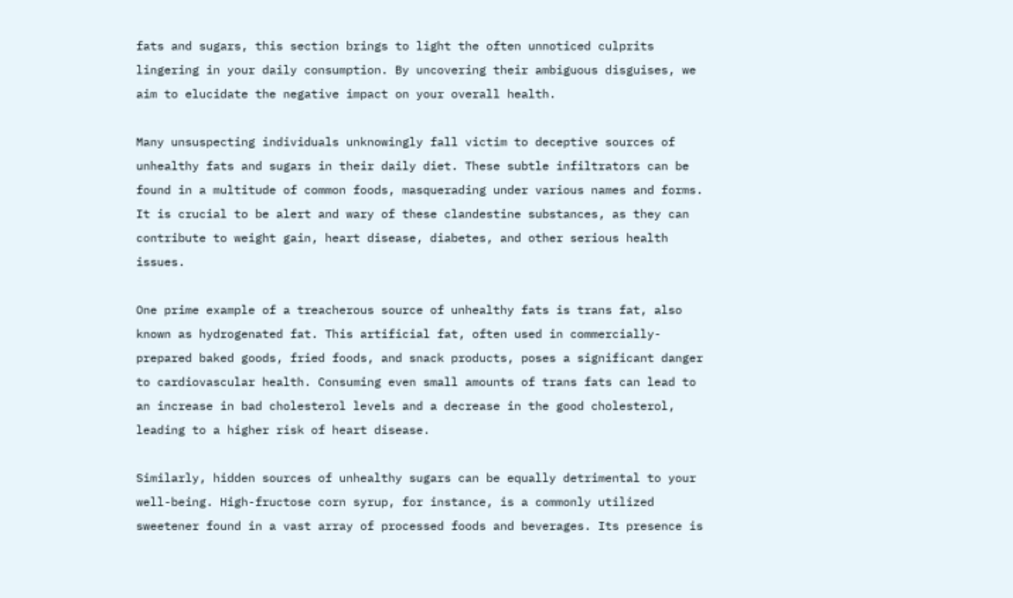fats and sugars, this section brings to light the often unnoticed culprits lingering in your daily consumption. By uncovering their ambiguous disguises, we aim to elucidate the negative impact on your overall health.

Many unsuspecting individuals unknowingly fall victim to deceptive sources of unhealthy fats and sugars in their daily diet. These subtle infiltrators can be found in a multitude of common foods, masquerading under various names and forms. It is crucial to be alert and wary of these clandestine substances, as they can contribute to weight gain, heart disease, diabetes, and other serious health issues.

One prime example of a treacherous source of unhealthy fats is trans fat, also known as hydrogenated fat. This artificial fat, often used in commercially-prepared baked goods, fried foods, and snack products, poses a significant danger to cardiovascular health. Consuming even small amounts of trans fats can lead to an increase in bad cholesterol levels and a decrease in the good cholesterol, leading to a higher risk of heart disease.

Similarly, hidden sources of unhealthy sugars can be equally detrimental to your well-being. High-fructose corn syrup, for instance, is a commonly utilized sweetener found in a vast array of processed foods and beverages. Its presence is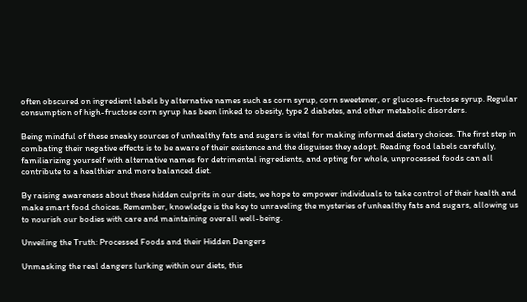often obscured on ingredient labels by alternative names such as corn syrup, corn sweetener, or glucose-fructose syrup. Regular consumption of high-fructose corn syrup has been linked to obesity, type 2 diabetes, and other metabolic disorders.

Being mindful of these sneaky sources of unhealthy fats and sugars is vital for making informed dietary choices. The first step in combating their negative effects is to be aware of their existence and the disguises they adopt. Reading food labels carefully, familiarizing yourself with alternative names for detrimental ingredients, and opting for whole, unprocessed foods can all contribute to a healthier and more balanced diet.

By raising awareness about these hidden culprits in our diets, we hope to empower individuals to take control of their health and make smart food choices. Remember, knowledge is the key to unraveling the mysteries of unhealthy fats and sugars, allowing us to nourish our bodies with care and maintaining overall well-being.

Unveiling the Truth: Processed Foods and their Hidden Dangers

Unmasking the real dangers lurking within our diets, this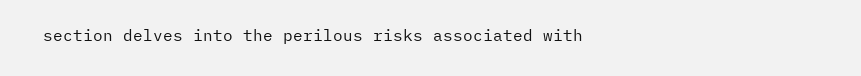section delves into the perilous risks associated with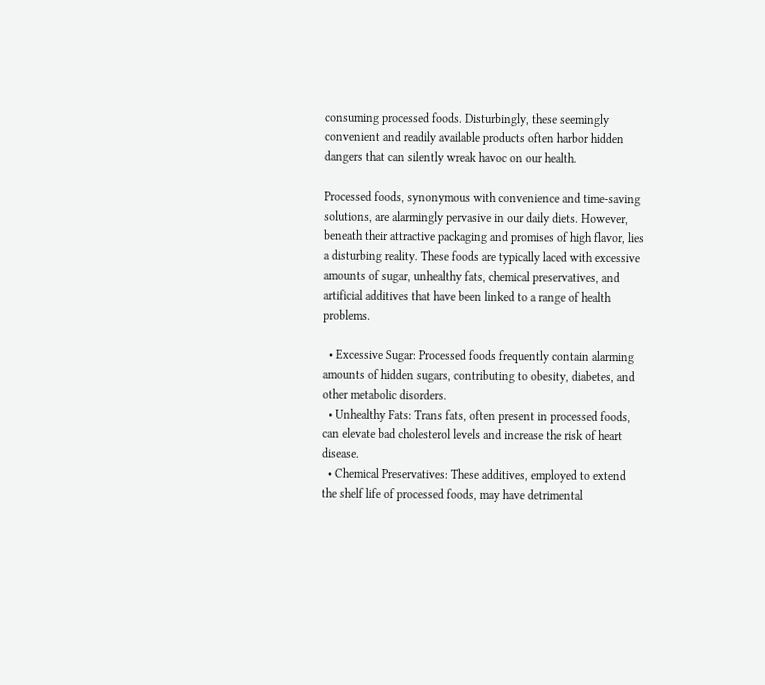consuming processed foods. Disturbingly, these seemingly convenient and readily available products often harbor hidden dangers that can silently wreak havoc on our health.

Processed foods, synonymous with convenience and time-saving solutions, are alarmingly pervasive in our daily diets. However, beneath their attractive packaging and promises of high flavor, lies a disturbing reality. These foods are typically laced with excessive amounts of sugar, unhealthy fats, chemical preservatives, and artificial additives that have been linked to a range of health problems.

  • Excessive Sugar: Processed foods frequently contain alarming amounts of hidden sugars, contributing to obesity, diabetes, and other metabolic disorders.
  • Unhealthy Fats: Trans fats, often present in processed foods, can elevate bad cholesterol levels and increase the risk of heart disease.
  • Chemical Preservatives: These additives, employed to extend the shelf life of processed foods, may have detrimental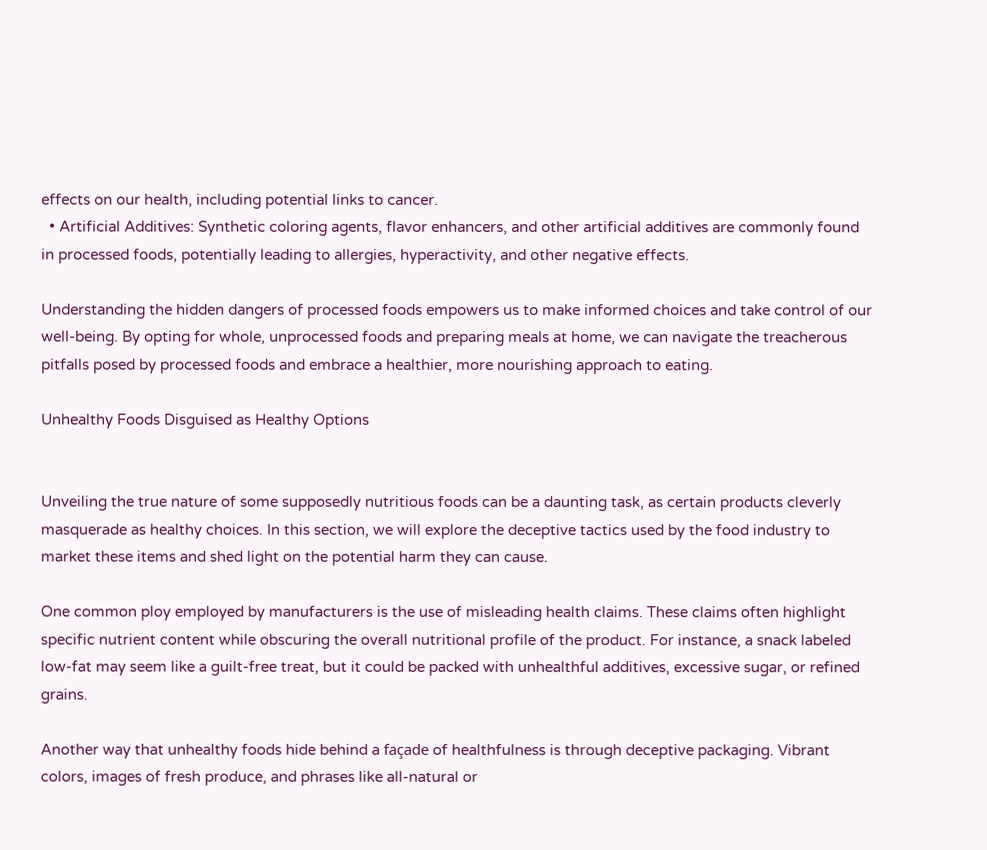effects on our health, including potential links to cancer.
  • Artificial Additives: Synthetic coloring agents, flavor enhancers, and other artificial additives are commonly found in processed foods, potentially leading to allergies, hyperactivity, and other negative effects.

Understanding the hidden dangers of processed foods empowers us to make informed choices and take control of our well-being. By opting for whole, unprocessed foods and preparing meals at home, we can navigate the treacherous pitfalls posed by processed foods and embrace a healthier, more nourishing approach to eating.

Unhealthy Foods Disguised as Healthy Options


Unveiling the true nature of some supposedly nutritious foods can be a daunting task, as certain products cleverly masquerade as healthy choices. In this section, we will explore the deceptive tactics used by the food industry to market these items and shed light on the potential harm they can cause.

One common ploy employed by manufacturers is the use of misleading health claims. These claims often highlight specific nutrient content while obscuring the overall nutritional profile of the product. For instance, a snack labeled low-fat may seem like a guilt-free treat, but it could be packed with unhealthful additives, excessive sugar, or refined grains.

Another way that unhealthy foods hide behind a façade of healthfulness is through deceptive packaging. Vibrant colors, images of fresh produce, and phrases like all-natural or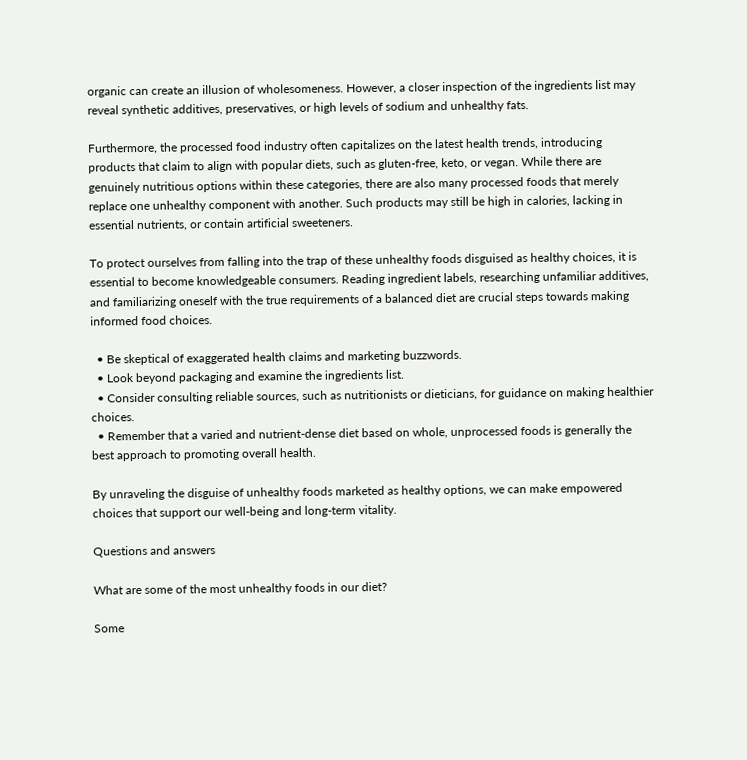organic can create an illusion of wholesomeness. However, a closer inspection of the ingredients list may reveal synthetic additives, preservatives, or high levels of sodium and unhealthy fats.

Furthermore, the processed food industry often capitalizes on the latest health trends, introducing products that claim to align with popular diets, such as gluten-free, keto, or vegan. While there are genuinely nutritious options within these categories, there are also many processed foods that merely replace one unhealthy component with another. Such products may still be high in calories, lacking in essential nutrients, or contain artificial sweeteners.

To protect ourselves from falling into the trap of these unhealthy foods disguised as healthy choices, it is essential to become knowledgeable consumers. Reading ingredient labels, researching unfamiliar additives, and familiarizing oneself with the true requirements of a balanced diet are crucial steps towards making informed food choices.

  • Be skeptical of exaggerated health claims and marketing buzzwords.
  • Look beyond packaging and examine the ingredients list.
  • Consider consulting reliable sources, such as nutritionists or dieticians, for guidance on making healthier choices.
  • Remember that a varied and nutrient-dense diet based on whole, unprocessed foods is generally the best approach to promoting overall health.

By unraveling the disguise of unhealthy foods marketed as healthy options, we can make empowered choices that support our well-being and long-term vitality.

Questions and answers

What are some of the most unhealthy foods in our diet?

Some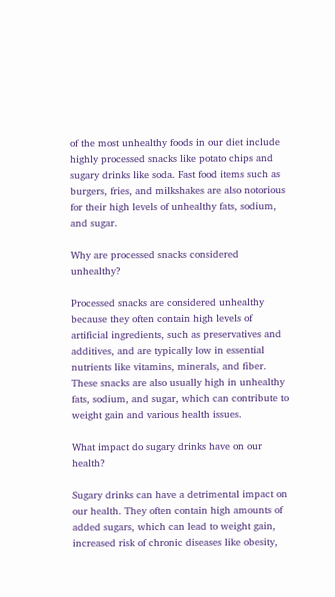of the most unhealthy foods in our diet include highly processed snacks like potato chips and sugary drinks like soda. Fast food items such as burgers, fries, and milkshakes are also notorious for their high levels of unhealthy fats, sodium, and sugar.

Why are processed snacks considered unhealthy?

Processed snacks are considered unhealthy because they often contain high levels of artificial ingredients, such as preservatives and additives, and are typically low in essential nutrients like vitamins, minerals, and fiber. These snacks are also usually high in unhealthy fats, sodium, and sugar, which can contribute to weight gain and various health issues.

What impact do sugary drinks have on our health?

Sugary drinks can have a detrimental impact on our health. They often contain high amounts of added sugars, which can lead to weight gain, increased risk of chronic diseases like obesity,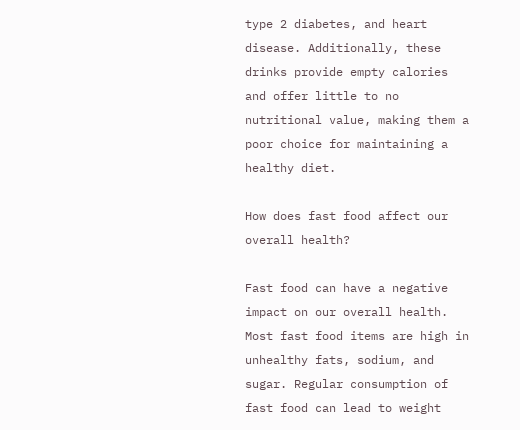type 2 diabetes, and heart disease. Additionally, these drinks provide empty calories and offer little to no nutritional value, making them a poor choice for maintaining a healthy diet.

How does fast food affect our overall health?

Fast food can have a negative impact on our overall health. Most fast food items are high in unhealthy fats, sodium, and sugar. Regular consumption of fast food can lead to weight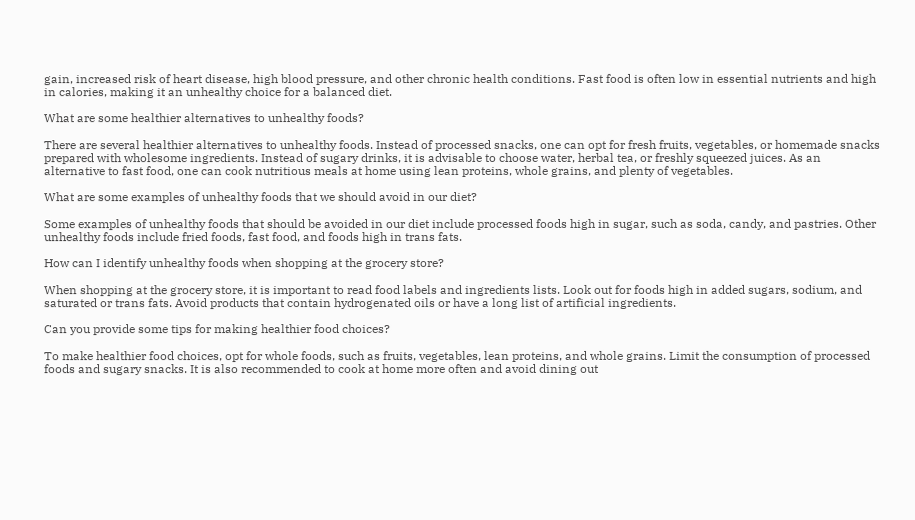gain, increased risk of heart disease, high blood pressure, and other chronic health conditions. Fast food is often low in essential nutrients and high in calories, making it an unhealthy choice for a balanced diet.

What are some healthier alternatives to unhealthy foods?

There are several healthier alternatives to unhealthy foods. Instead of processed snacks, one can opt for fresh fruits, vegetables, or homemade snacks prepared with wholesome ingredients. Instead of sugary drinks, it is advisable to choose water, herbal tea, or freshly squeezed juices. As an alternative to fast food, one can cook nutritious meals at home using lean proteins, whole grains, and plenty of vegetables.

What are some examples of unhealthy foods that we should avoid in our diet?

Some examples of unhealthy foods that should be avoided in our diet include processed foods high in sugar, such as soda, candy, and pastries. Other unhealthy foods include fried foods, fast food, and foods high in trans fats.

How can I identify unhealthy foods when shopping at the grocery store?

When shopping at the grocery store, it is important to read food labels and ingredients lists. Look out for foods high in added sugars, sodium, and saturated or trans fats. Avoid products that contain hydrogenated oils or have a long list of artificial ingredients.

Can you provide some tips for making healthier food choices?

To make healthier food choices, opt for whole foods, such as fruits, vegetables, lean proteins, and whole grains. Limit the consumption of processed foods and sugary snacks. It is also recommended to cook at home more often and avoid dining out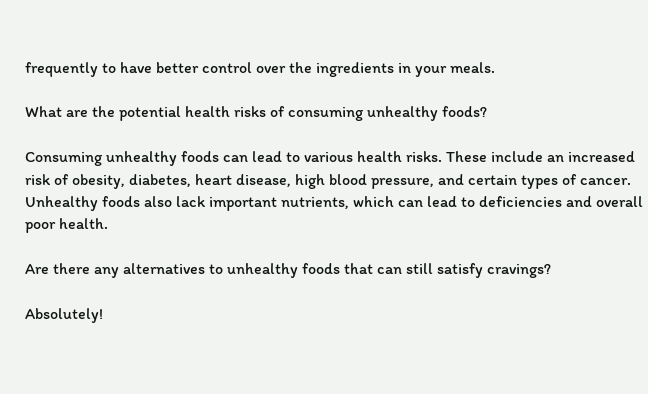frequently to have better control over the ingredients in your meals.

What are the potential health risks of consuming unhealthy foods?

Consuming unhealthy foods can lead to various health risks. These include an increased risk of obesity, diabetes, heart disease, high blood pressure, and certain types of cancer. Unhealthy foods also lack important nutrients, which can lead to deficiencies and overall poor health.

Are there any alternatives to unhealthy foods that can still satisfy cravings?

Absolutely!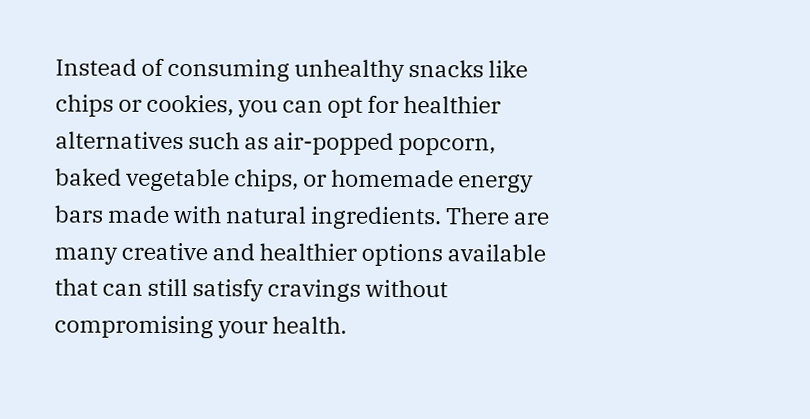Instead of consuming unhealthy snacks like chips or cookies, you can opt for healthier alternatives such as air-popped popcorn, baked vegetable chips, or homemade energy bars made with natural ingredients. There are many creative and healthier options available that can still satisfy cravings without compromising your health.